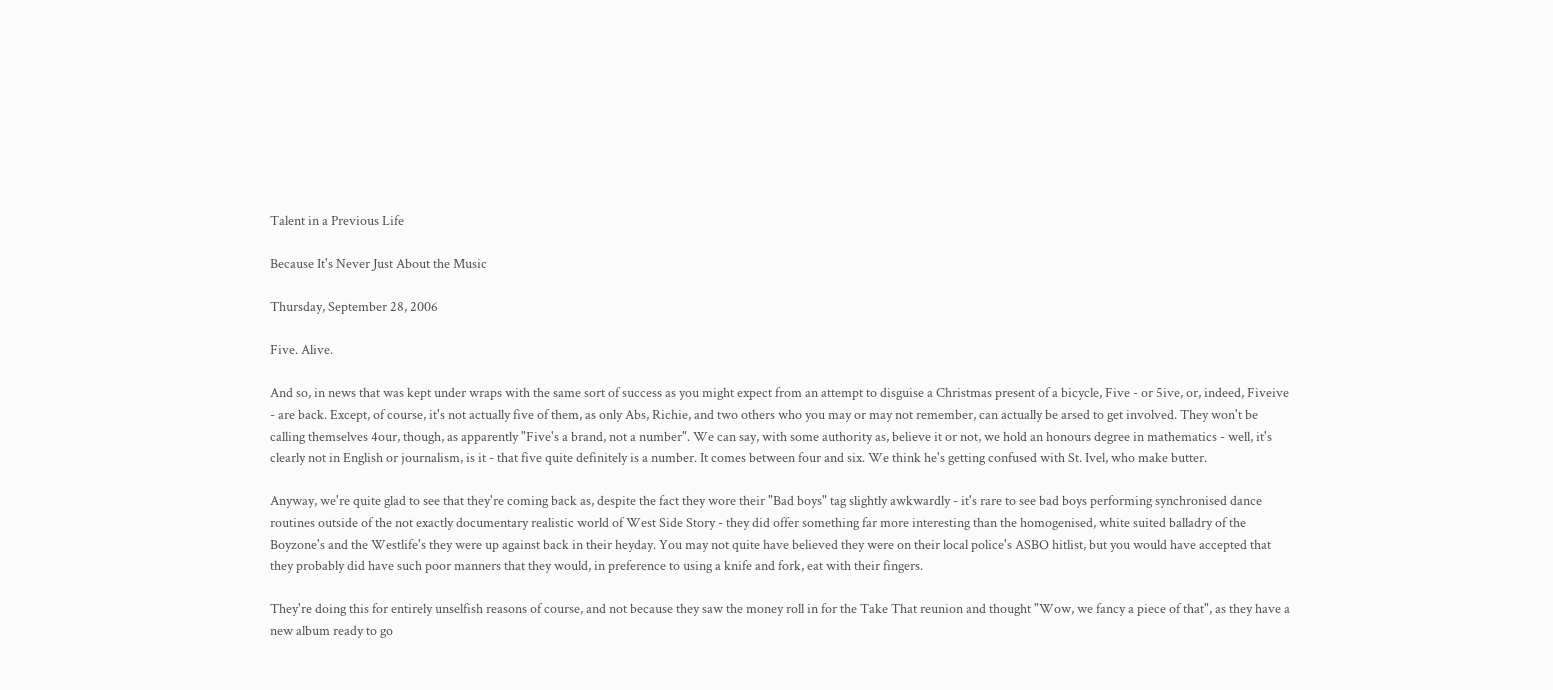Talent in a Previous Life

Because It's Never Just About the Music

Thursday, September 28, 2006

Five. Alive.

And so, in news that was kept under wraps with the same sort of success as you might expect from an attempt to disguise a Christmas present of a bicycle, Five - or 5ive, or, indeed, Fiveive - are back. Except, of course, it's not actually five of them, as only Abs, Richie, and two others who you may or may not remember, can actually be arsed to get involved. They won't be calling themselves 4our, though, as apparently "Five's a brand, not a number". We can say, with some authority as, believe it or not, we hold an honours degree in mathematics - well, it's clearly not in English or journalism, is it - that five quite definitely is a number. It comes between four and six. We think he's getting confused with St. Ivel, who make butter.

Anyway, we're quite glad to see that they're coming back as, despite the fact they wore their "Bad boys" tag slightly awkwardly - it's rare to see bad boys performing synchronised dance routines outside of the not exactly documentary realistic world of West Side Story - they did offer something far more interesting than the homogenised, white suited balladry of the Boyzone's and the Westlife's they were up against back in their heyday. You may not quite have believed they were on their local police's ASBO hitlist, but you would have accepted that they probably did have such poor manners that they would, in preference to using a knife and fork, eat with their fingers.

They're doing this for entirely unselfish reasons of course, and not because they saw the money roll in for the Take That reunion and thought "Wow, we fancy a piece of that", as they have a new album ready to go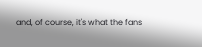and, of course, it's what the fans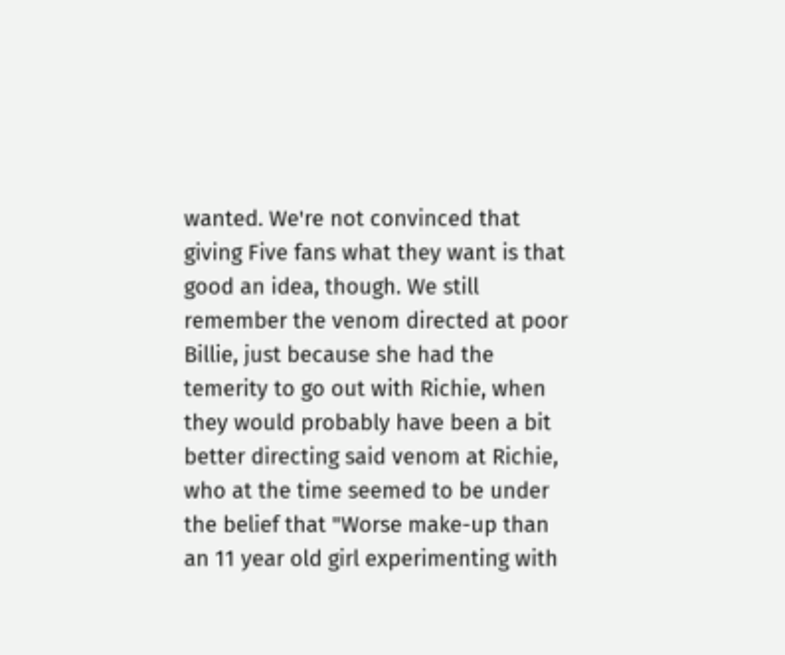wanted. We're not convinced that giving Five fans what they want is that good an idea, though. We still remember the venom directed at poor Billie, just because she had the temerity to go out with Richie, when they would probably have been a bit better directing said venom at Richie, who at the time seemed to be under the belief that "Worse make-up than an 11 year old girl experimenting with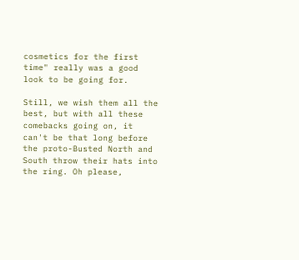cosmetics for the first time" really was a good look to be going for.

Still, we wish them all the best, but with all these comebacks going on, it can't be that long before the proto-Busted North and South throw their hats into the ring. Oh please,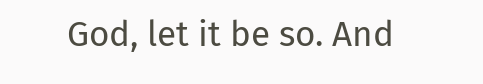God, let it be so. And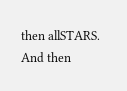then allSTARS. And then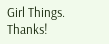Girl Things. Thanks!